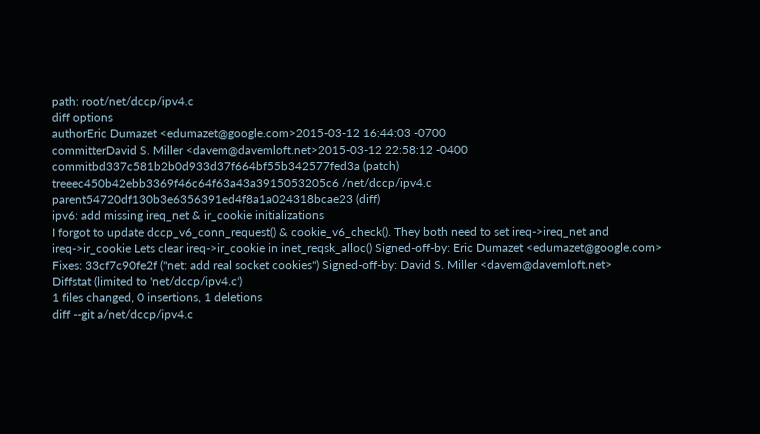path: root/net/dccp/ipv4.c
diff options
authorEric Dumazet <edumazet@google.com>2015-03-12 16:44:03 -0700
committerDavid S. Miller <davem@davemloft.net>2015-03-12 22:58:12 -0400
commitbd337c581b2b0d933d37f664bf55b342577fed3a (patch)
treeec450b42ebb3369f46c64f63a43a3915053205c6 /net/dccp/ipv4.c
parent54720df130b3e6356391ed4f8a1a024318bcae23 (diff)
ipv6: add missing ireq_net & ir_cookie initializations
I forgot to update dccp_v6_conn_request() & cookie_v6_check(). They both need to set ireq->ireq_net and ireq->ir_cookie Lets clear ireq->ir_cookie in inet_reqsk_alloc() Signed-off-by: Eric Dumazet <edumazet@google.com> Fixes: 33cf7c90fe2f ("net: add real socket cookies") Signed-off-by: David S. Miller <davem@davemloft.net>
Diffstat (limited to 'net/dccp/ipv4.c')
1 files changed, 0 insertions, 1 deletions
diff --git a/net/dccp/ipv4.c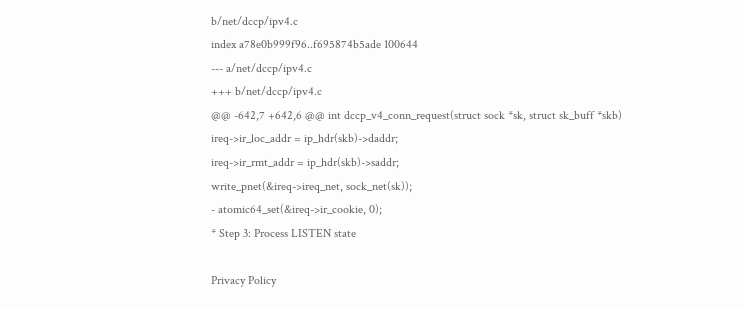b/net/dccp/ipv4.c
index a78e0b999f96..f695874b5ade 100644
--- a/net/dccp/ipv4.c
+++ b/net/dccp/ipv4.c
@@ -642,7 +642,6 @@ int dccp_v4_conn_request(struct sock *sk, struct sk_buff *skb)
ireq->ir_loc_addr = ip_hdr(skb)->daddr;
ireq->ir_rmt_addr = ip_hdr(skb)->saddr;
write_pnet(&ireq->ireq_net, sock_net(sk));
- atomic64_set(&ireq->ir_cookie, 0);
* Step 3: Process LISTEN state

Privacy Policy